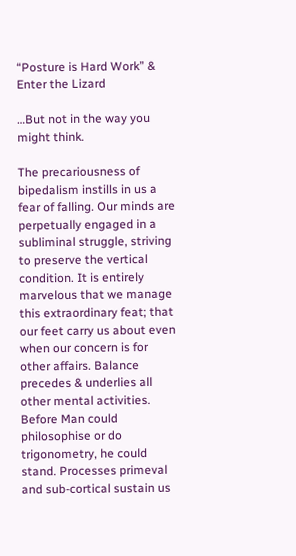“Posture is Hard Work” & Enter the Lizard

…But not in the way you might think.

The precariousness of bipedalism instills in us a fear of falling. Our minds are perpetually engaged in a subliminal struggle, striving to preserve the vertical condition. It is entirely marvelous that we manage this extraordinary feat; that our feet carry us about even when our concern is for other affairs. Balance precedes & underlies all other mental activities. Before Man could philosophise or do trigonometry, he could stand. Processes primeval and sub-cortical sustain us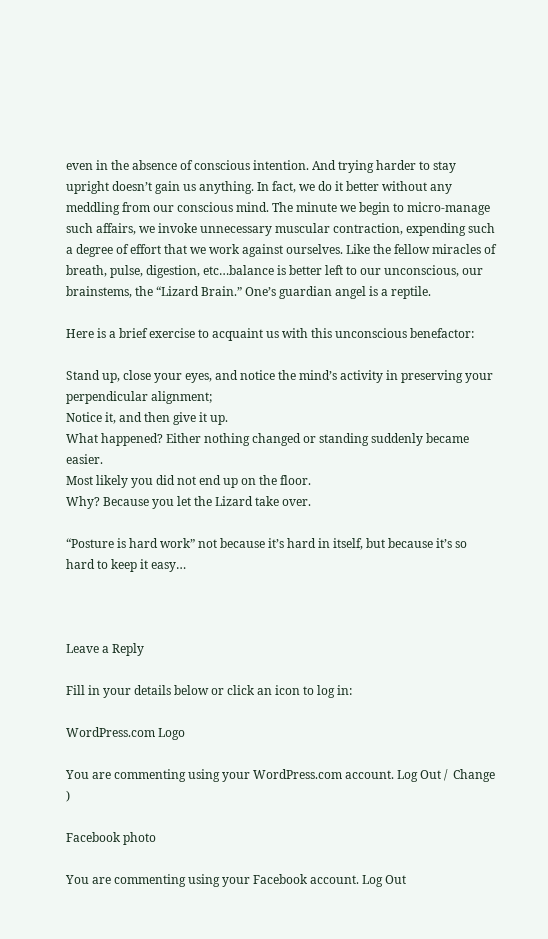even in the absence of conscious intention. And trying harder to stay upright doesn’t gain us anything. In fact, we do it better without any meddling from our conscious mind. The minute we begin to micro-manage such affairs, we invoke unnecessary muscular contraction, expending such a degree of effort that we work against ourselves. Like the fellow miracles of breath, pulse, digestion, etc…balance is better left to our unconscious, our brainstems, the “Lizard Brain.” One’s guardian angel is a reptile.

Here is a brief exercise to acquaint us with this unconscious benefactor:

Stand up, close your eyes, and notice the mind’s activity in preserving your perpendicular alignment;
Notice it, and then give it up.
What happened? Either nothing changed or standing suddenly became easier.
Most likely you did not end up on the floor.
Why? Because you let the Lizard take over.

“Posture is hard work” not because it’s hard in itself, but because it’s so hard to keep it easy…



Leave a Reply

Fill in your details below or click an icon to log in:

WordPress.com Logo

You are commenting using your WordPress.com account. Log Out /  Change )

Facebook photo

You are commenting using your Facebook account. Log Out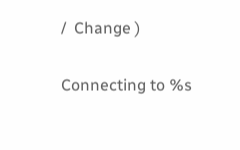/  Change )

Connecting to %s